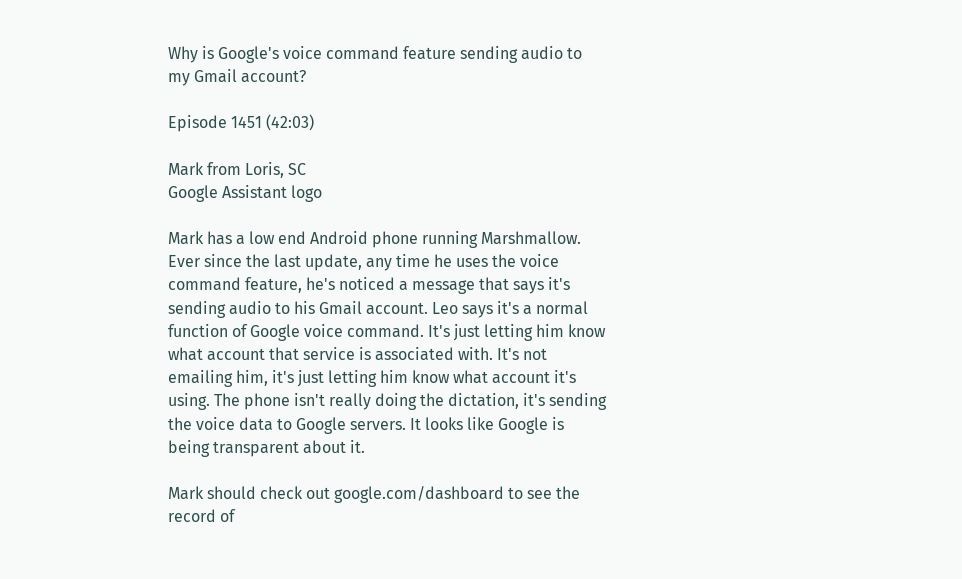Why is Google's voice command feature sending audio to my Gmail account?

Episode 1451 (42:03)

Mark from Loris, SC
Google Assistant logo

Mark has a low end Android phone running Marshmallow. Ever since the last update, any time he uses the voice command feature, he's noticed a message that says it's sending audio to his Gmail account. Leo says it's a normal function of Google voice command. It's just letting him know what account that service is associated with. It's not emailing him, it's just letting him know what account it's using. The phone isn't really doing the dictation, it's sending the voice data to Google servers. It looks like Google is being transparent about it.

Mark should check out google.com/dashboard to see the record of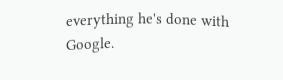everything he's done with Google.